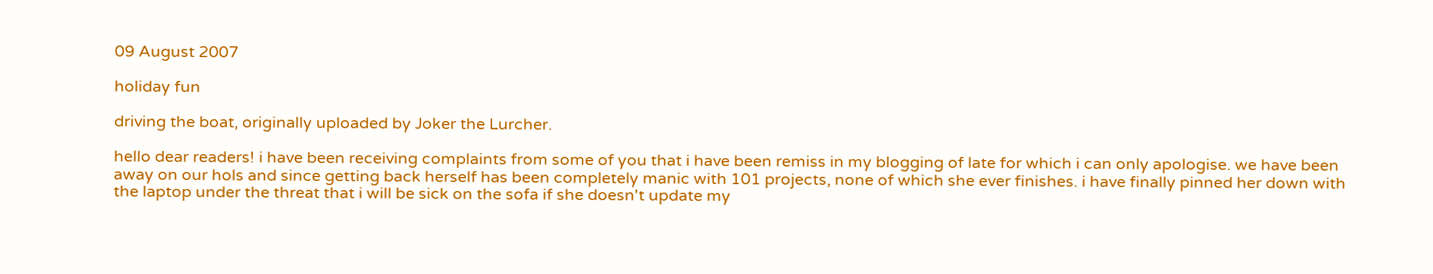09 August 2007

holiday fun

driving the boat, originally uploaded by Joker the Lurcher.

hello dear readers! i have been receiving complaints from some of you that i have been remiss in my blogging of late for which i can only apologise. we have been away on our hols and since getting back herself has been completely manic with 101 projects, none of which she ever finishes. i have finally pinned her down with the laptop under the threat that i will be sick on the sofa if she doesn't update my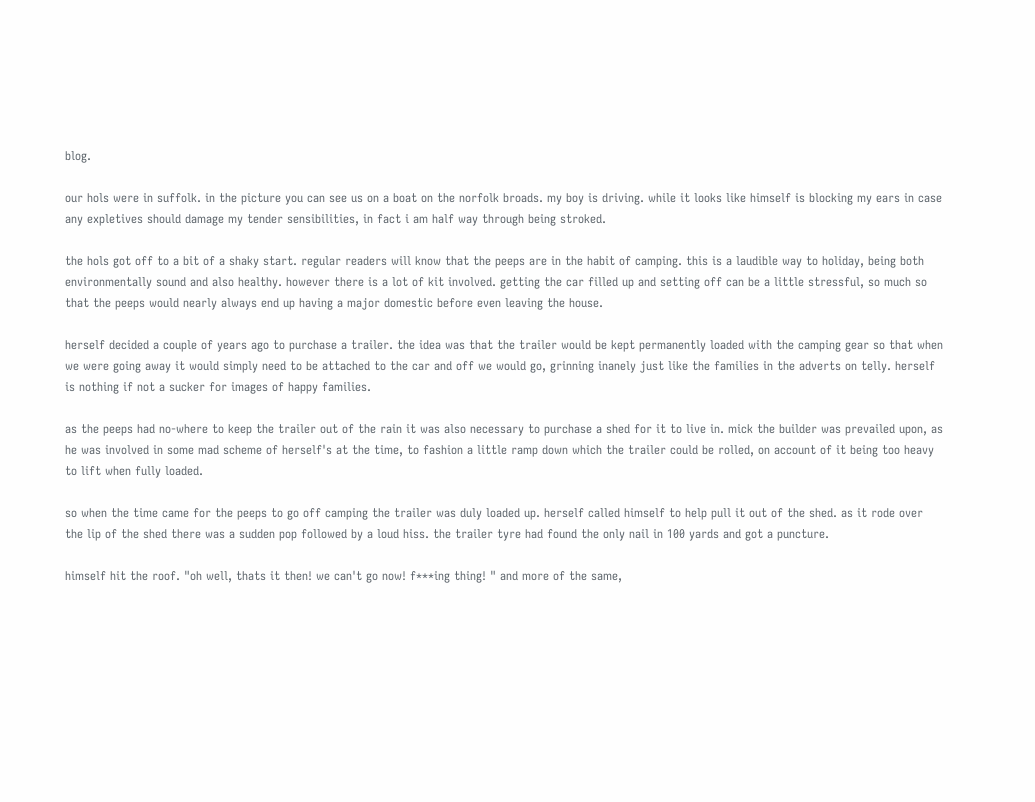blog.

our hols were in suffolk. in the picture you can see us on a boat on the norfolk broads. my boy is driving. while it looks like himself is blocking my ears in case any expletives should damage my tender sensibilities, in fact i am half way through being stroked.

the hols got off to a bit of a shaky start. regular readers will know that the peeps are in the habit of camping. this is a laudible way to holiday, being both environmentally sound and also healthy. however there is a lot of kit involved. getting the car filled up and setting off can be a little stressful, so much so that the peeps would nearly always end up having a major domestic before even leaving the house.

herself decided a couple of years ago to purchase a trailer. the idea was that the trailer would be kept permanently loaded with the camping gear so that when we were going away it would simply need to be attached to the car and off we would go, grinning inanely just like the families in the adverts on telly. herself is nothing if not a sucker for images of happy families.

as the peeps had no-where to keep the trailer out of the rain it was also necessary to purchase a shed for it to live in. mick the builder was prevailed upon, as he was involved in some mad scheme of herself's at the time, to fashion a little ramp down which the trailer could be rolled, on account of it being too heavy to lift when fully loaded.

so when the time came for the peeps to go off camping the trailer was duly loaded up. herself called himself to help pull it out of the shed. as it rode over the lip of the shed there was a sudden pop followed by a loud hiss. the trailer tyre had found the only nail in 100 yards and got a puncture.

himself hit the roof. "oh well, thats it then! we can't go now! f***ing thing! " and more of the same,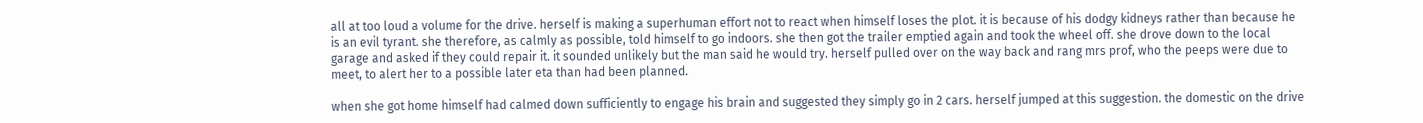all at too loud a volume for the drive. herself is making a superhuman effort not to react when himself loses the plot. it is because of his dodgy kidneys rather than because he is an evil tyrant. she therefore, as calmly as possible, told himself to go indoors. she then got the trailer emptied again and took the wheel off. she drove down to the local garage and asked if they could repair it. it sounded unlikely but the man said he would try. herself pulled over on the way back and rang mrs prof, who the peeps were due to meet, to alert her to a possible later eta than had been planned.

when she got home himself had calmed down sufficiently to engage his brain and suggested they simply go in 2 cars. herself jumped at this suggestion. the domestic on the drive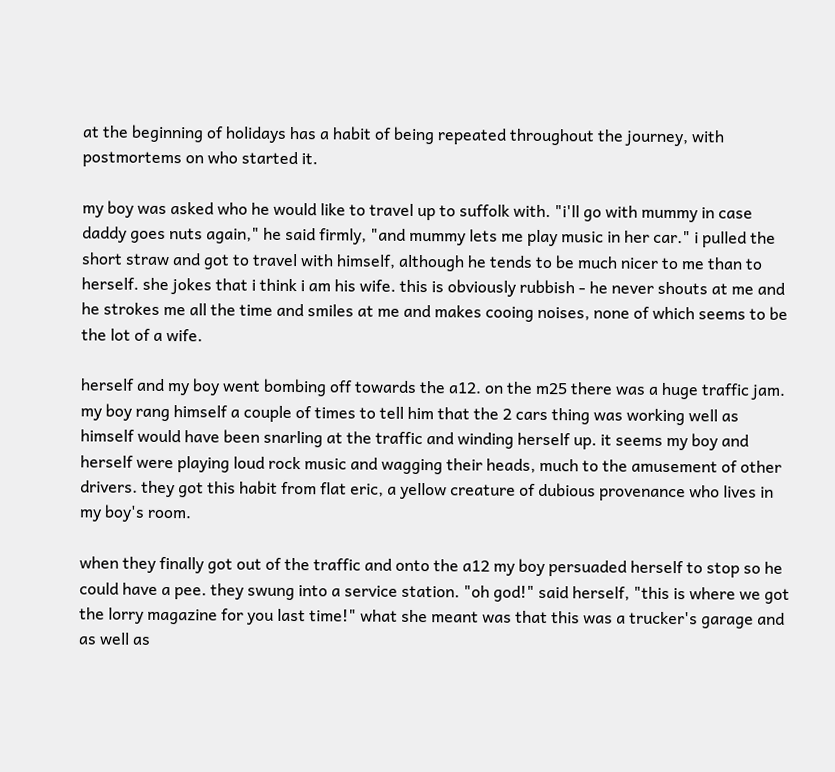at the beginning of holidays has a habit of being repeated throughout the journey, with postmortems on who started it.

my boy was asked who he would like to travel up to suffolk with. "i'll go with mummy in case daddy goes nuts again," he said firmly, "and mummy lets me play music in her car." i pulled the short straw and got to travel with himself, although he tends to be much nicer to me than to herself. she jokes that i think i am his wife. this is obviously rubbish - he never shouts at me and he strokes me all the time and smiles at me and makes cooing noises, none of which seems to be the lot of a wife.

herself and my boy went bombing off towards the a12. on the m25 there was a huge traffic jam. my boy rang himself a couple of times to tell him that the 2 cars thing was working well as himself would have been snarling at the traffic and winding herself up. it seems my boy and herself were playing loud rock music and wagging their heads, much to the amusement of other drivers. they got this habit from flat eric, a yellow creature of dubious provenance who lives in my boy's room.

when they finally got out of the traffic and onto the a12 my boy persuaded herself to stop so he could have a pee. they swung into a service station. "oh god!" said herself, "this is where we got the lorry magazine for you last time!" what she meant was that this was a trucker's garage and as well as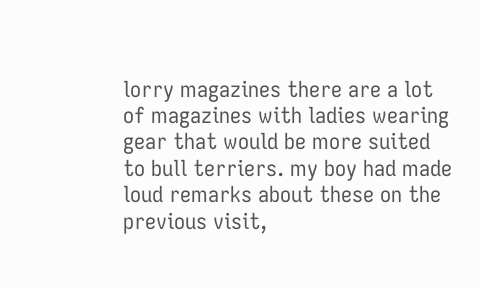lorry magazines there are a lot of magazines with ladies wearing gear that would be more suited to bull terriers. my boy had made loud remarks about these on the previous visit,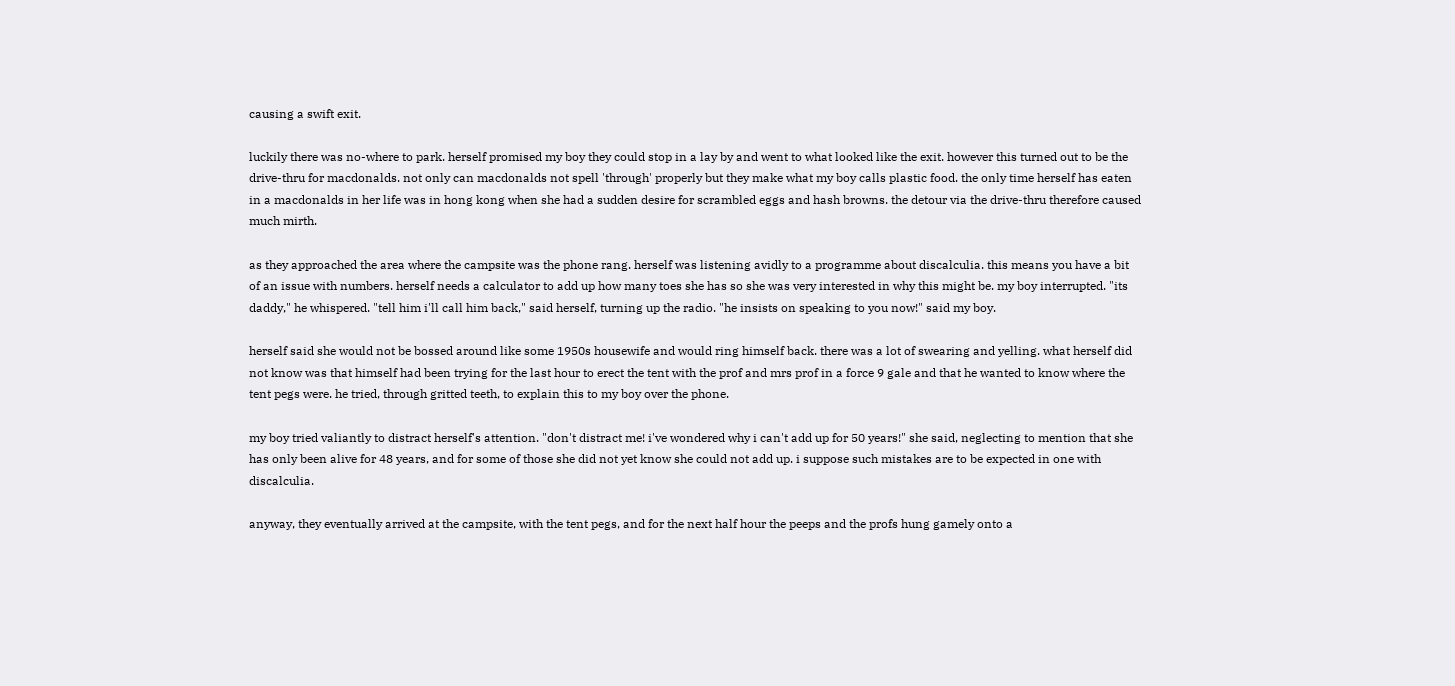causing a swift exit.

luckily there was no-where to park. herself promised my boy they could stop in a lay by and went to what looked like the exit. however this turned out to be the drive-thru for macdonalds. not only can macdonalds not spell 'through' properly but they make what my boy calls plastic food. the only time herself has eaten in a macdonalds in her life was in hong kong when she had a sudden desire for scrambled eggs and hash browns. the detour via the drive-thru therefore caused much mirth.

as they approached the area where the campsite was the phone rang. herself was listening avidly to a programme about discalculia. this means you have a bit of an issue with numbers. herself needs a calculator to add up how many toes she has so she was very interested in why this might be. my boy interrupted. "its daddy," he whispered. "tell him i'll call him back," said herself, turning up the radio. "he insists on speaking to you now!" said my boy.

herself said she would not be bossed around like some 1950s housewife and would ring himself back. there was a lot of swearing and yelling. what herself did not know was that himself had been trying for the last hour to erect the tent with the prof and mrs prof in a force 9 gale and that he wanted to know where the tent pegs were. he tried, through gritted teeth, to explain this to my boy over the phone.

my boy tried valiantly to distract herself's attention. "don't distract me! i've wondered why i can't add up for 50 years!" she said, neglecting to mention that she has only been alive for 48 years, and for some of those she did not yet know she could not add up. i suppose such mistakes are to be expected in one with discalculia.

anyway, they eventually arrived at the campsite, with the tent pegs, and for the next half hour the peeps and the profs hung gamely onto a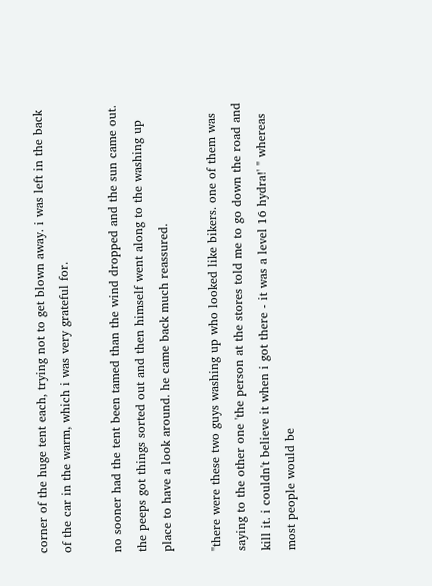corner of the huge tent each, trying not to get blown away. i was left in the back of the car in the warm, which i was very grateful for.

no sooner had the tent been tamed than the wind dropped and the sun came out. the peeps got things sorted out and then himself went along to the washing up place to have a look around. he came back much reassured.

"there were these two guys washing up who looked like bikers. one of them was saying to the other one 'the person at the stores told me to go down the road and kill it. i couldn't believe it when i got there - it was a level 16 hydra!' " whereas most people would be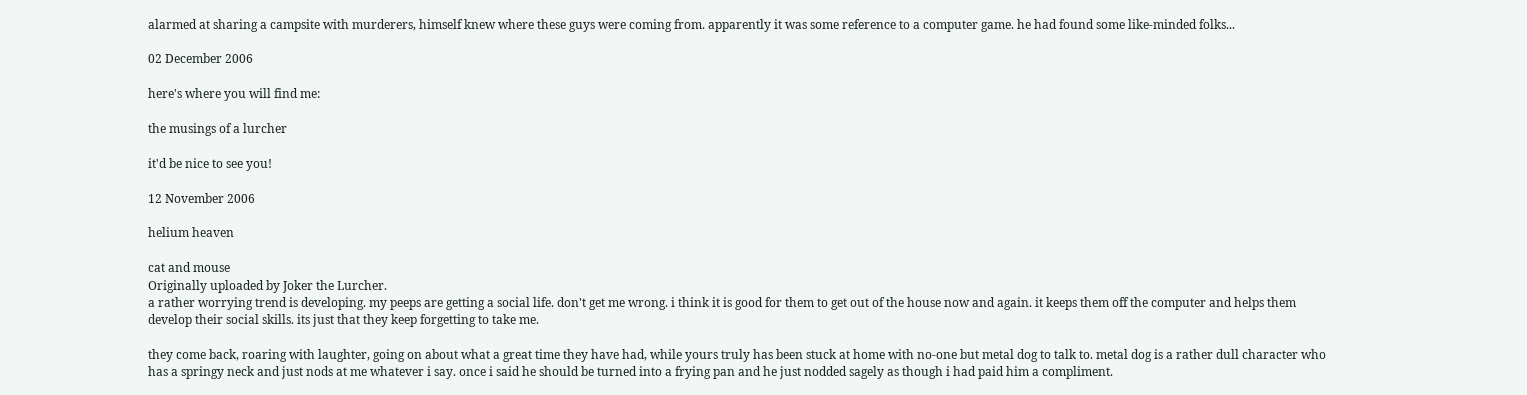alarmed at sharing a campsite with murderers, himself knew where these guys were coming from. apparently it was some reference to a computer game. he had found some like-minded folks...

02 December 2006

here's where you will find me:

the musings of a lurcher

it'd be nice to see you!

12 November 2006

helium heaven

cat and mouse
Originally uploaded by Joker the Lurcher.
a rather worrying trend is developing. my peeps are getting a social life. don't get me wrong. i think it is good for them to get out of the house now and again. it keeps them off the computer and helps them develop their social skills. its just that they keep forgetting to take me.

they come back, roaring with laughter, going on about what a great time they have had, while yours truly has been stuck at home with no-one but metal dog to talk to. metal dog is a rather dull character who has a springy neck and just nods at me whatever i say. once i said he should be turned into a frying pan and he just nodded sagely as though i had paid him a compliment.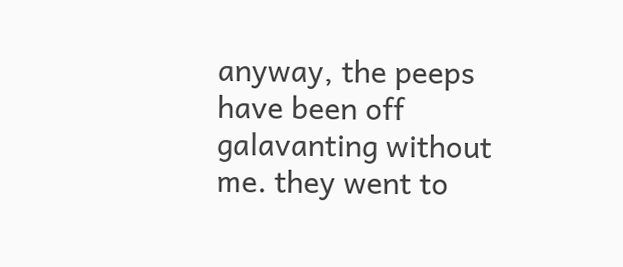anyway, the peeps have been off galavanting without me. they went to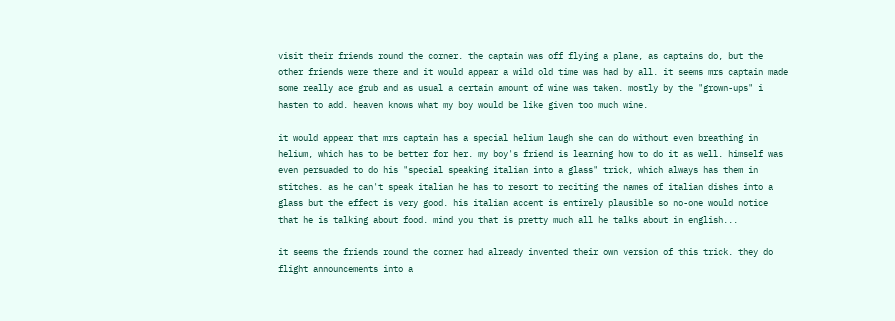visit their friends round the corner. the captain was off flying a plane, as captains do, but the other friends were there and it would appear a wild old time was had by all. it seems mrs captain made some really ace grub and as usual a certain amount of wine was taken. mostly by the "grown-ups" i hasten to add. heaven knows what my boy would be like given too much wine.

it would appear that mrs captain has a special helium laugh she can do without even breathing in helium, which has to be better for her. my boy's friend is learning how to do it as well. himself was even persuaded to do his "special speaking italian into a glass" trick, which always has them in stitches. as he can't speak italian he has to resort to reciting the names of italian dishes into a glass but the effect is very good. his italian accent is entirely plausible so no-one would notice that he is talking about food. mind you that is pretty much all he talks about in english...

it seems the friends round the corner had already invented their own version of this trick. they do flight announcements into a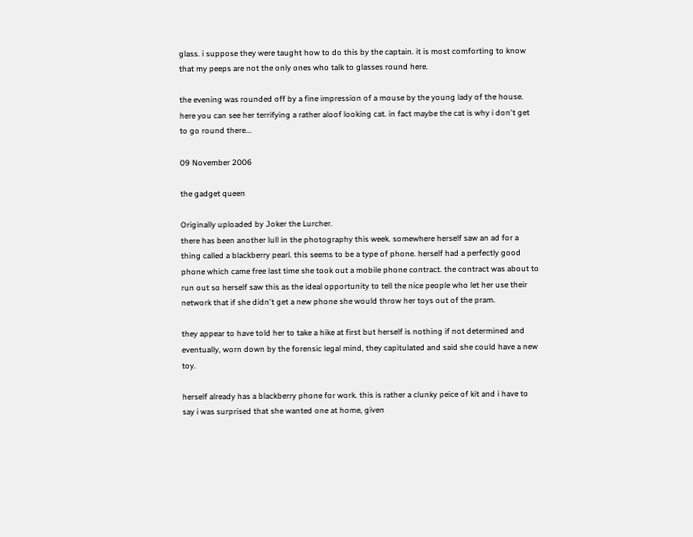glass. i suppose they were taught how to do this by the captain. it is most comforting to know that my peeps are not the only ones who talk to glasses round here.

the evening was rounded off by a fine impression of a mouse by the young lady of the house. here you can see her terrifying a rather aloof looking cat. in fact maybe the cat is why i don't get to go round there...

09 November 2006

the gadget queen

Originally uploaded by Joker the Lurcher.
there has been another lull in the photography this week. somewhere herself saw an ad for a thing called a blackberry pearl. this seems to be a type of phone. herself had a perfectly good phone which came free last time she took out a mobile phone contract. the contract was about to run out so herself saw this as the ideal opportunity to tell the nice people who let her use their network that if she didn't get a new phone she would throw her toys out of the pram.

they appear to have told her to take a hike at first but herself is nothing if not determined and eventually, worn down by the forensic legal mind, they capitulated and said she could have a new toy.

herself already has a blackberry phone for work. this is rather a clunky peice of kit and i have to say i was surprised that she wanted one at home, given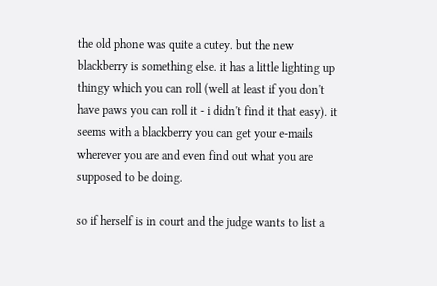the old phone was quite a cutey. but the new blackberry is something else. it has a little lighting up thingy which you can roll (well at least if you don't have paws you can roll it - i didn't find it that easy). it seems with a blackberry you can get your e-mails wherever you are and even find out what you are supposed to be doing.

so if herself is in court and the judge wants to list a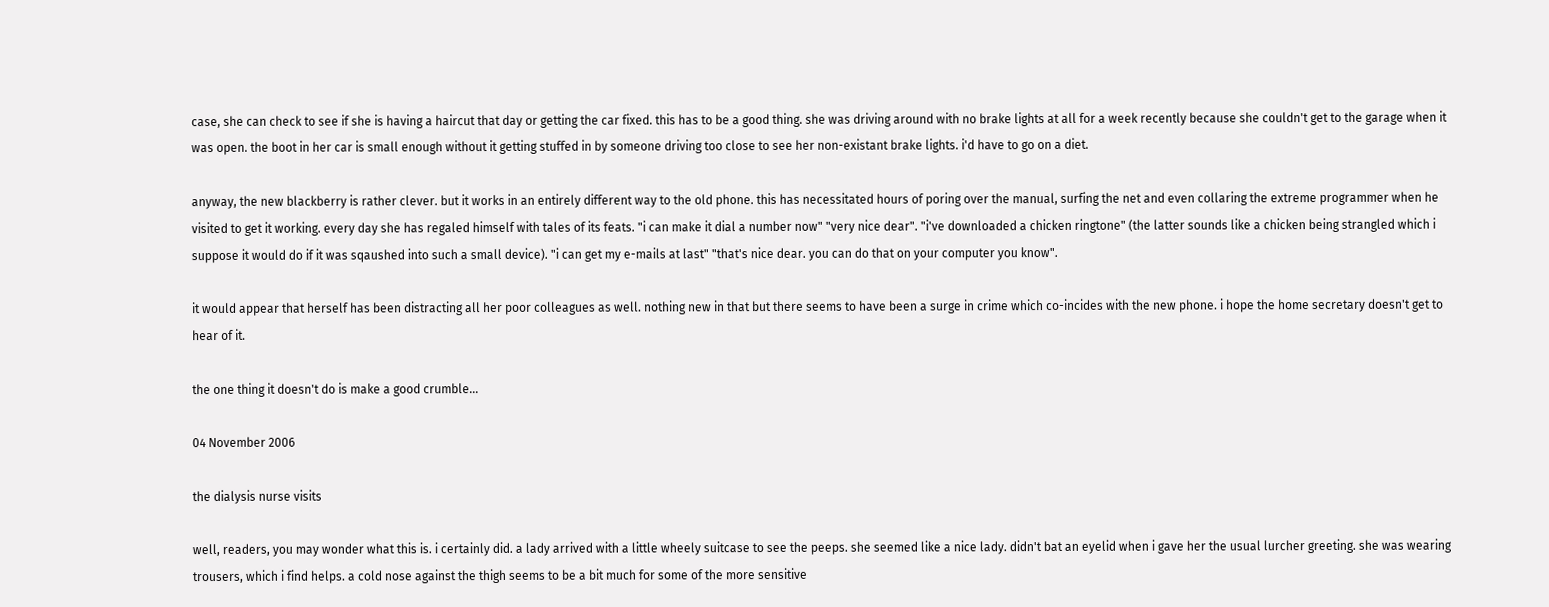case, she can check to see if she is having a haircut that day or getting the car fixed. this has to be a good thing. she was driving around with no brake lights at all for a week recently because she couldn't get to the garage when it was open. the boot in her car is small enough without it getting stuffed in by someone driving too close to see her non-existant brake lights. i'd have to go on a diet.

anyway, the new blackberry is rather clever. but it works in an entirely different way to the old phone. this has necessitated hours of poring over the manual, surfing the net and even collaring the extreme programmer when he visited to get it working. every day she has regaled himself with tales of its feats. "i can make it dial a number now" "very nice dear". "i've downloaded a chicken ringtone" (the latter sounds like a chicken being strangled which i suppose it would do if it was sqaushed into such a small device). "i can get my e-mails at last" "that's nice dear. you can do that on your computer you know".

it would appear that herself has been distracting all her poor colleagues as well. nothing new in that but there seems to have been a surge in crime which co-incides with the new phone. i hope the home secretary doesn't get to hear of it.

the one thing it doesn't do is make a good crumble...

04 November 2006

the dialysis nurse visits

well, readers, you may wonder what this is. i certainly did. a lady arrived with a little wheely suitcase to see the peeps. she seemed like a nice lady. didn't bat an eyelid when i gave her the usual lurcher greeting. she was wearing trousers, which i find helps. a cold nose against the thigh seems to be a bit much for some of the more sensitive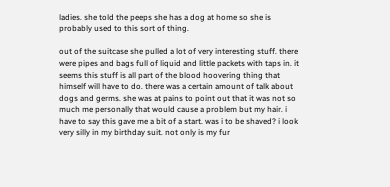ladies. she told the peeps she has a dog at home so she is probably used to this sort of thing.

out of the suitcase she pulled a lot of very interesting stuff. there were pipes and bags full of liquid and little packets with taps in. it seems this stuff is all part of the blood hoovering thing that himself will have to do. there was a certain amount of talk about dogs and germs. she was at pains to point out that it was not so much me personally that would cause a problem but my hair. i have to say this gave me a bit of a start. was i to be shaved? i look very silly in my birthday suit. not only is my fur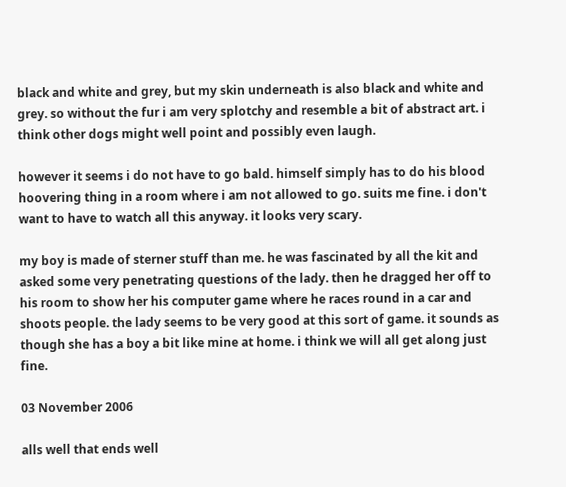black and white and grey, but my skin underneath is also black and white and grey. so without the fur i am very splotchy and resemble a bit of abstract art. i think other dogs might well point and possibly even laugh.

however it seems i do not have to go bald. himself simply has to do his blood hoovering thing in a room where i am not allowed to go. suits me fine. i don't want to have to watch all this anyway. it looks very scary.

my boy is made of sterner stuff than me. he was fascinated by all the kit and asked some very penetrating questions of the lady. then he dragged her off to his room to show her his computer game where he races round in a car and shoots people. the lady seems to be very good at this sort of game. it sounds as though she has a boy a bit like mine at home. i think we will all get along just fine.

03 November 2006

alls well that ends well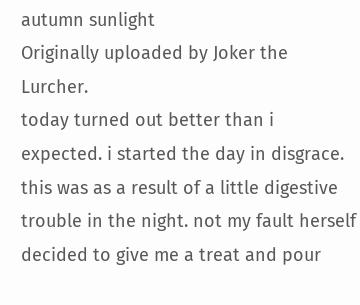autumn sunlight
Originally uploaded by Joker the Lurcher.
today turned out better than i expected. i started the day in disgrace. this was as a result of a little digestive trouble in the night. not my fault herself decided to give me a treat and pour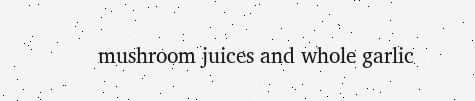mushroom juices and whole garlic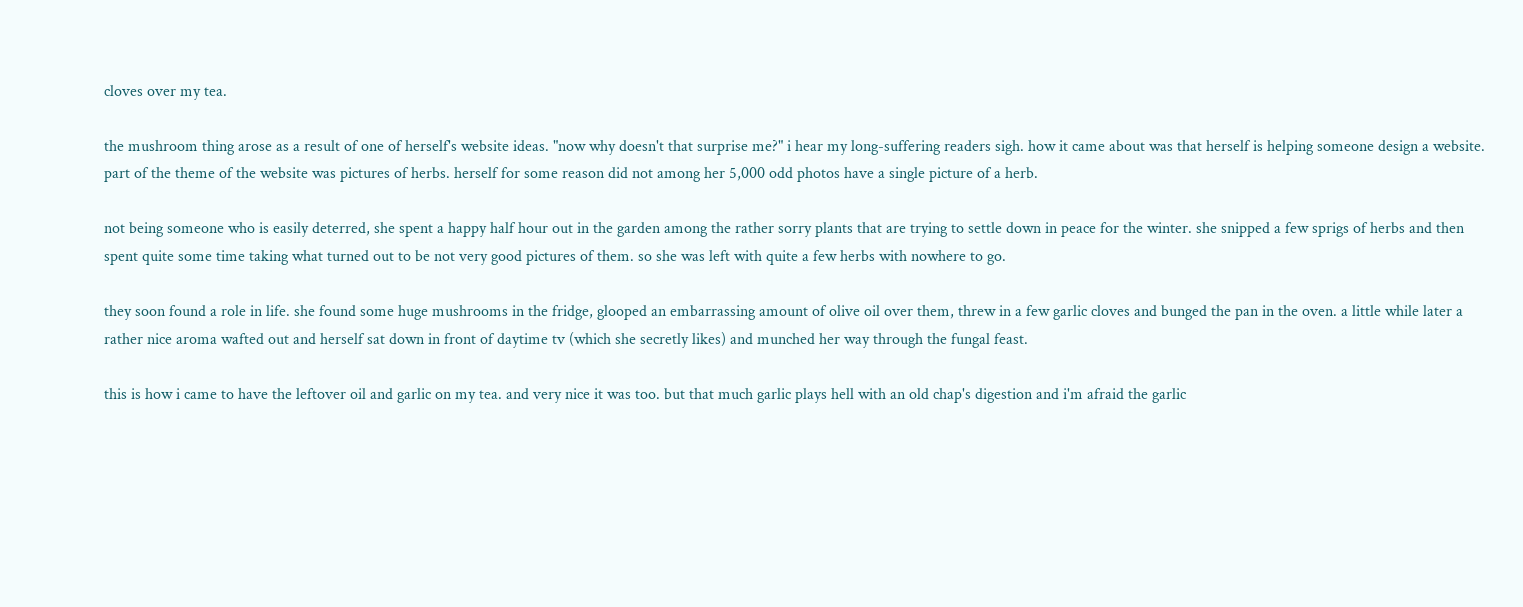cloves over my tea.

the mushroom thing arose as a result of one of herself's website ideas. "now why doesn't that surprise me?" i hear my long-suffering readers sigh. how it came about was that herself is helping someone design a website. part of the theme of the website was pictures of herbs. herself for some reason did not among her 5,000 odd photos have a single picture of a herb.

not being someone who is easily deterred, she spent a happy half hour out in the garden among the rather sorry plants that are trying to settle down in peace for the winter. she snipped a few sprigs of herbs and then spent quite some time taking what turned out to be not very good pictures of them. so she was left with quite a few herbs with nowhere to go.

they soon found a role in life. she found some huge mushrooms in the fridge, glooped an embarrassing amount of olive oil over them, threw in a few garlic cloves and bunged the pan in the oven. a little while later a rather nice aroma wafted out and herself sat down in front of daytime tv (which she secretly likes) and munched her way through the fungal feast.

this is how i came to have the leftover oil and garlic on my tea. and very nice it was too. but that much garlic plays hell with an old chap's digestion and i'm afraid the garlic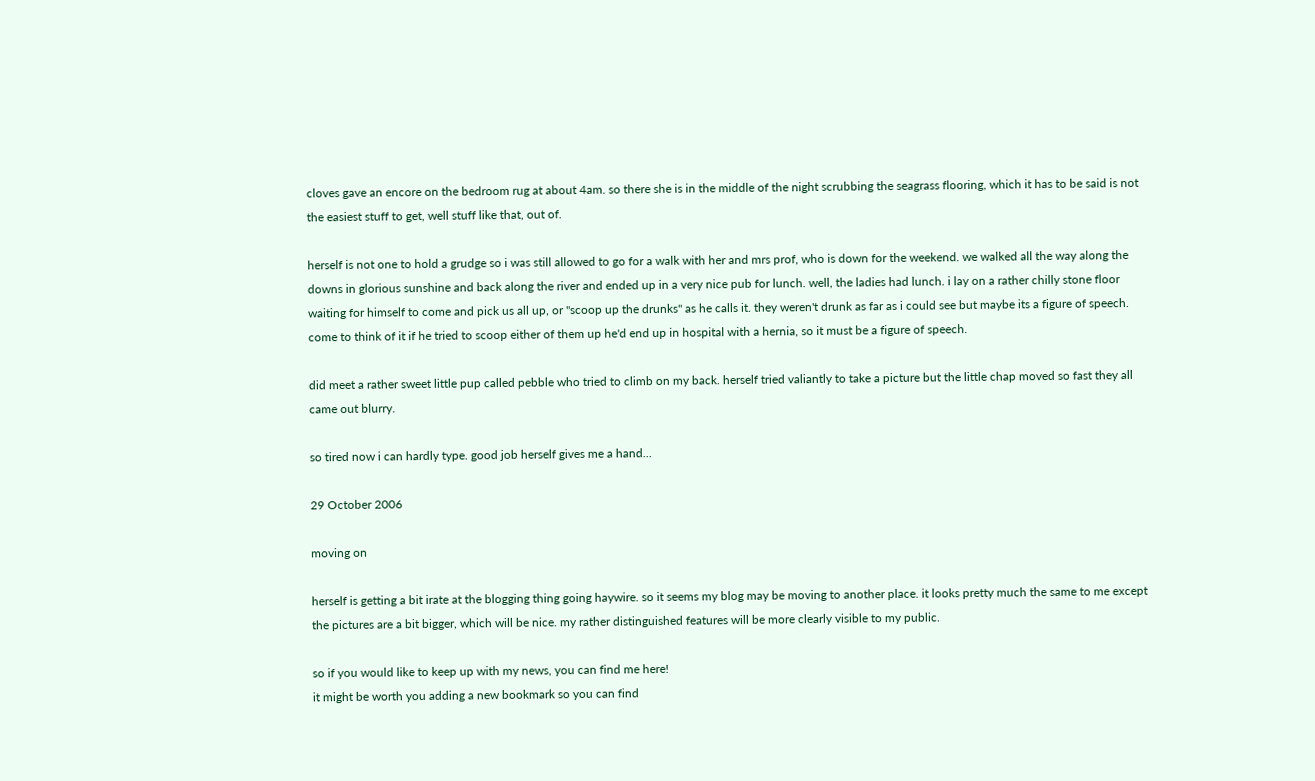cloves gave an encore on the bedroom rug at about 4am. so there she is in the middle of the night scrubbing the seagrass flooring, which it has to be said is not the easiest stuff to get, well stuff like that, out of.

herself is not one to hold a grudge so i was still allowed to go for a walk with her and mrs prof, who is down for the weekend. we walked all the way along the downs in glorious sunshine and back along the river and ended up in a very nice pub for lunch. well, the ladies had lunch. i lay on a rather chilly stone floor waiting for himself to come and pick us all up, or "scoop up the drunks" as he calls it. they weren't drunk as far as i could see but maybe its a figure of speech. come to think of it if he tried to scoop either of them up he'd end up in hospital with a hernia, so it must be a figure of speech.

did meet a rather sweet little pup called pebble who tried to climb on my back. herself tried valiantly to take a picture but the little chap moved so fast they all came out blurry.

so tired now i can hardly type. good job herself gives me a hand...

29 October 2006

moving on

herself is getting a bit irate at the blogging thing going haywire. so it seems my blog may be moving to another place. it looks pretty much the same to me except the pictures are a bit bigger, which will be nice. my rather distinguished features will be more clearly visible to my public.

so if you would like to keep up with my news, you can find me here!
it might be worth you adding a new bookmark so you can find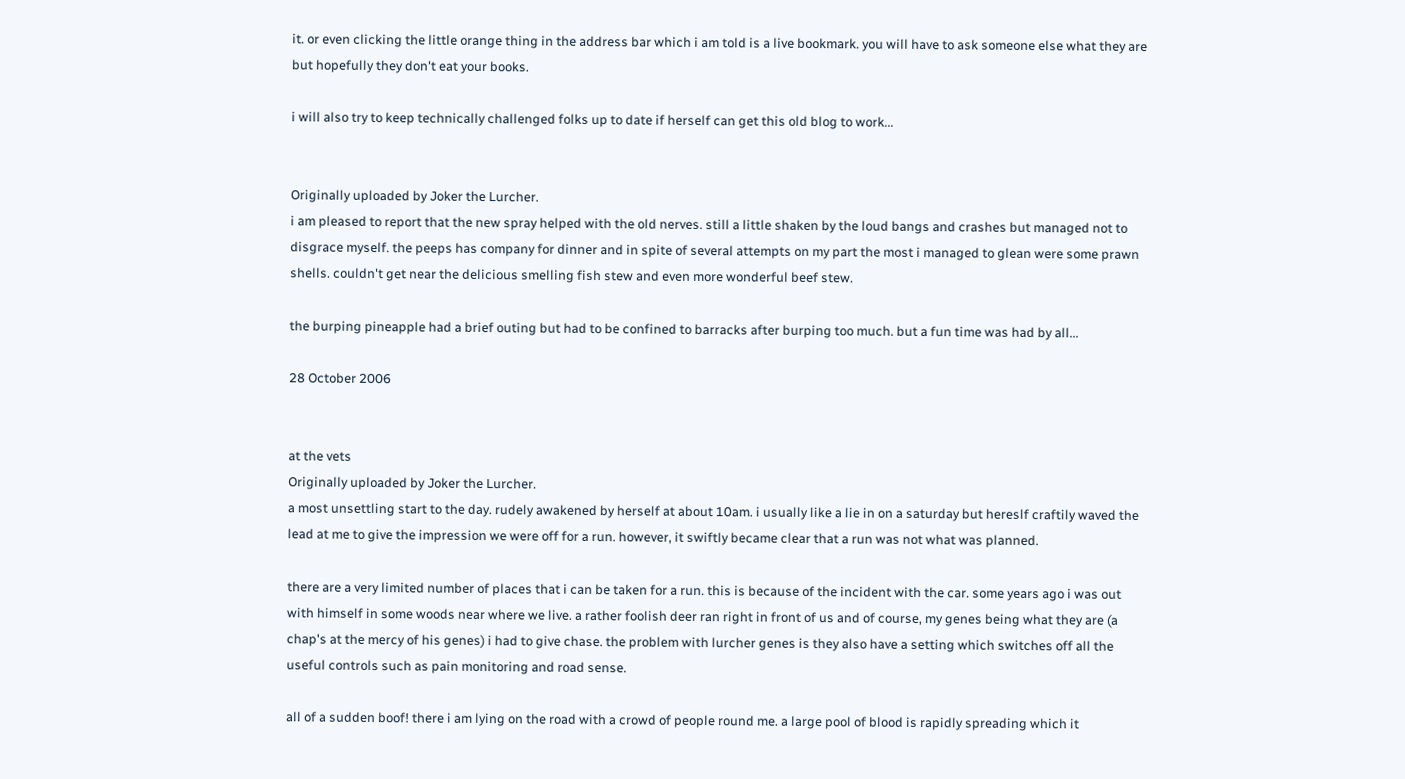it. or even clicking the little orange thing in the address bar which i am told is a live bookmark. you will have to ask someone else what they are but hopefully they don't eat your books.

i will also try to keep technically challenged folks up to date if herself can get this old blog to work...


Originally uploaded by Joker the Lurcher.
i am pleased to report that the new spray helped with the old nerves. still a little shaken by the loud bangs and crashes but managed not to disgrace myself. the peeps has company for dinner and in spite of several attempts on my part the most i managed to glean were some prawn shells. couldn't get near the delicious smelling fish stew and even more wonderful beef stew.

the burping pineapple had a brief outing but had to be confined to barracks after burping too much. but a fun time was had by all...

28 October 2006


at the vets
Originally uploaded by Joker the Lurcher.
a most unsettling start to the day. rudely awakened by herself at about 10am. i usually like a lie in on a saturday but hereslf craftily waved the lead at me to give the impression we were off for a run. however, it swiftly became clear that a run was not what was planned.

there are a very limited number of places that i can be taken for a run. this is because of the incident with the car. some years ago i was out with himself in some woods near where we live. a rather foolish deer ran right in front of us and of course, my genes being what they are (a chap's at the mercy of his genes) i had to give chase. the problem with lurcher genes is they also have a setting which switches off all the useful controls such as pain monitoring and road sense.

all of a sudden boof! there i am lying on the road with a crowd of people round me. a large pool of blood is rapidly spreading which it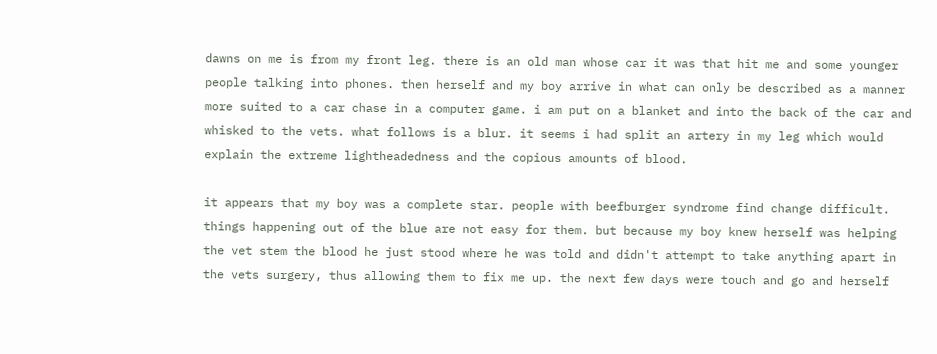dawns on me is from my front leg. there is an old man whose car it was that hit me and some younger people talking into phones. then herself and my boy arrive in what can only be described as a manner more suited to a car chase in a computer game. i am put on a blanket and into the back of the car and whisked to the vets. what follows is a blur. it seems i had split an artery in my leg which would explain the extreme lightheadedness and the copious amounts of blood.

it appears that my boy was a complete star. people with beefburger syndrome find change difficult. things happening out of the blue are not easy for them. but because my boy knew herself was helping the vet stem the blood he just stood where he was told and didn't attempt to take anything apart in the vets surgery, thus allowing them to fix me up. the next few days were touch and go and herself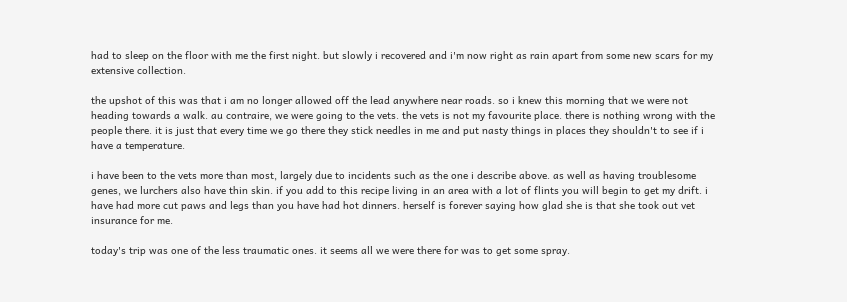had to sleep on the floor with me the first night. but slowly i recovered and i'm now right as rain apart from some new scars for my extensive collection.

the upshot of this was that i am no longer allowed off the lead anywhere near roads. so i knew this morning that we were not heading towards a walk. au contraire, we were going to the vets. the vets is not my favourite place. there is nothing wrong with the people there. it is just that every time we go there they stick needles in me and put nasty things in places they shouldn't to see if i have a temperature.

i have been to the vets more than most, largely due to incidents such as the one i describe above. as well as having troublesome genes, we lurchers also have thin skin. if you add to this recipe living in an area with a lot of flints you will begin to get my drift. i have had more cut paws and legs than you have had hot dinners. herself is forever saying how glad she is that she took out vet insurance for me.

today's trip was one of the less traumatic ones. it seems all we were there for was to get some spray.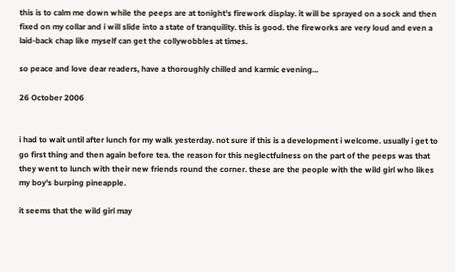this is to calm me down while the peeps are at tonight's firework display. it will be sprayed on a sock and then fixed on my collar and i will slide into a state of tranquility. this is good. the fireworks are very loud and even a laid-back chap like myself can get the collywobbles at times.

so peace and love dear readers, have a thoroughly chilled and karmic evening...

26 October 2006


i had to wait until after lunch for my walk yesterday. not sure if this is a development i welcome. usually i get to go first thing and then again before tea. the reason for this neglectfulness on the part of the peeps was that they went to lunch with their new friends round the corner. these are the people with the wild girl who likes my boy's burping pineapple.

it seems that the wild girl may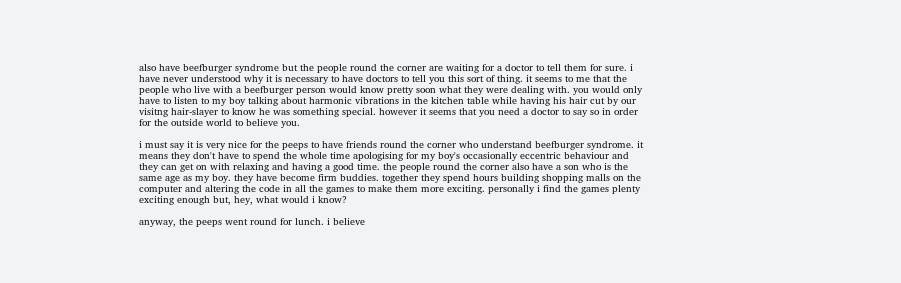also have beefburger syndrome but the people round the corner are waiting for a doctor to tell them for sure. i have never understood why it is necessary to have doctors to tell you this sort of thing. it seems to me that the people who live with a beefburger person would know pretty soon what they were dealing with. you would only have to listen to my boy talking about harmonic vibrations in the kitchen table while having his hair cut by our visitng hair-slayer to know he was something special. however it seems that you need a doctor to say so in order for the outside world to believe you.

i must say it is very nice for the peeps to have friends round the corner who understand beefburger syndrome. it means they don't have to spend the whole time apologising for my boy's occasionally eccentric behaviour and they can get on with relaxing and having a good time. the people round the corner also have a son who is the same age as my boy. they have become firm buddies. together they spend hours building shopping malls on the computer and altering the code in all the games to make them more exciting. personally i find the games plenty exciting enough but, hey, what would i know?

anyway, the peeps went round for lunch. i believe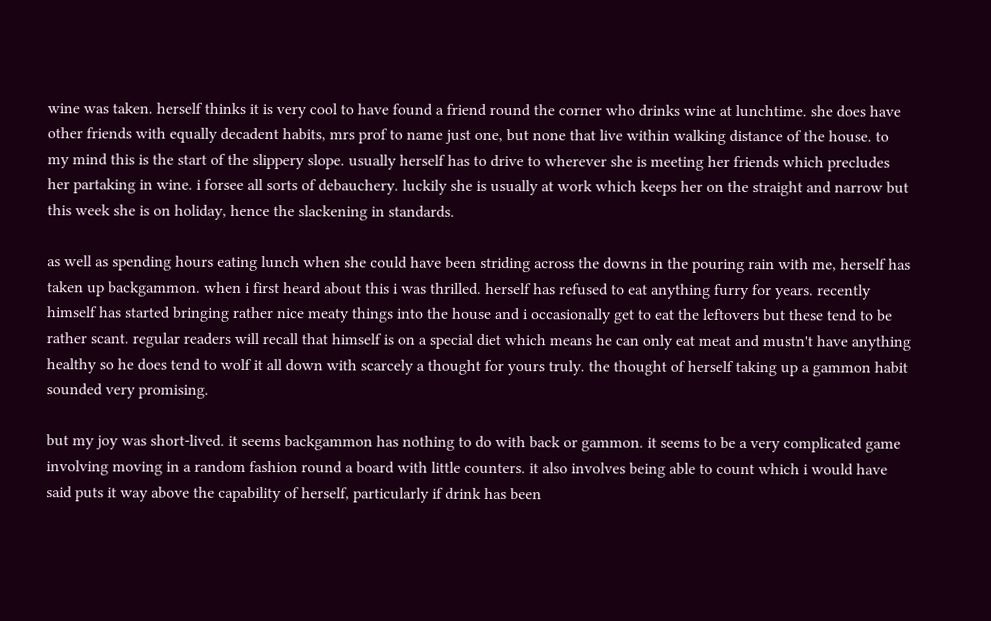wine was taken. herself thinks it is very cool to have found a friend round the corner who drinks wine at lunchtime. she does have other friends with equally decadent habits, mrs prof to name just one, but none that live within walking distance of the house. to my mind this is the start of the slippery slope. usually herself has to drive to wherever she is meeting her friends which precludes her partaking in wine. i forsee all sorts of debauchery. luckily she is usually at work which keeps her on the straight and narrow but this week she is on holiday, hence the slackening in standards.

as well as spending hours eating lunch when she could have been striding across the downs in the pouring rain with me, herself has taken up backgammon. when i first heard about this i was thrilled. herself has refused to eat anything furry for years. recently himself has started bringing rather nice meaty things into the house and i occasionally get to eat the leftovers but these tend to be rather scant. regular readers will recall that himself is on a special diet which means he can only eat meat and mustn't have anything healthy so he does tend to wolf it all down with scarcely a thought for yours truly. the thought of herself taking up a gammon habit sounded very promising.

but my joy was short-lived. it seems backgammon has nothing to do with back or gammon. it seems to be a very complicated game involving moving in a random fashion round a board with little counters. it also involves being able to count which i would have said puts it way above the capability of herself, particularly if drink has been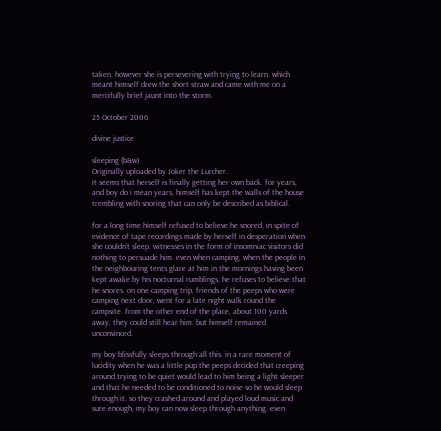taken. however she is persevering with trying to learn. which meant himself drew the short straw and came with me on a mercifully brief jaunt into the storm.

25 October 2006

divine justice

sleeping (b&w)
Originally uploaded by Joker the Lurcher.
it seems that herself is finally getting her own back. for years, and boy do i mean years, himself has kept the walls of the house trembling with snoring that can only be described as biblical.

for a long time himself refused to believe he snored, in spite of evidence of tape recordings made by herself in desperation when she couldn’t sleep. witnesses in the form of insomniac visitors did nothing to persuade him. even when camping, when the people in the neighbouring tents glare at him in the mornings having been kept awake by his nocturnal rumblings, he refuses to believe that he snores. on one camping trip, friends of the peeps who were camping next door, went for a late night walk round the campsite. from the other end of the place, about 100 yards away, they could still hear him. but himself remained unconvinced.

my boy blissfully sleeps through all this. in a rare moment of lucidity when he was a little pup the peeps decided that creeping around trying to be quiet would lead to him being a light sleeper and that he needed to be conditioned to noise so he would sleep through it. so they crashed around and played loud music and sure enough, my boy can now sleep through anything. even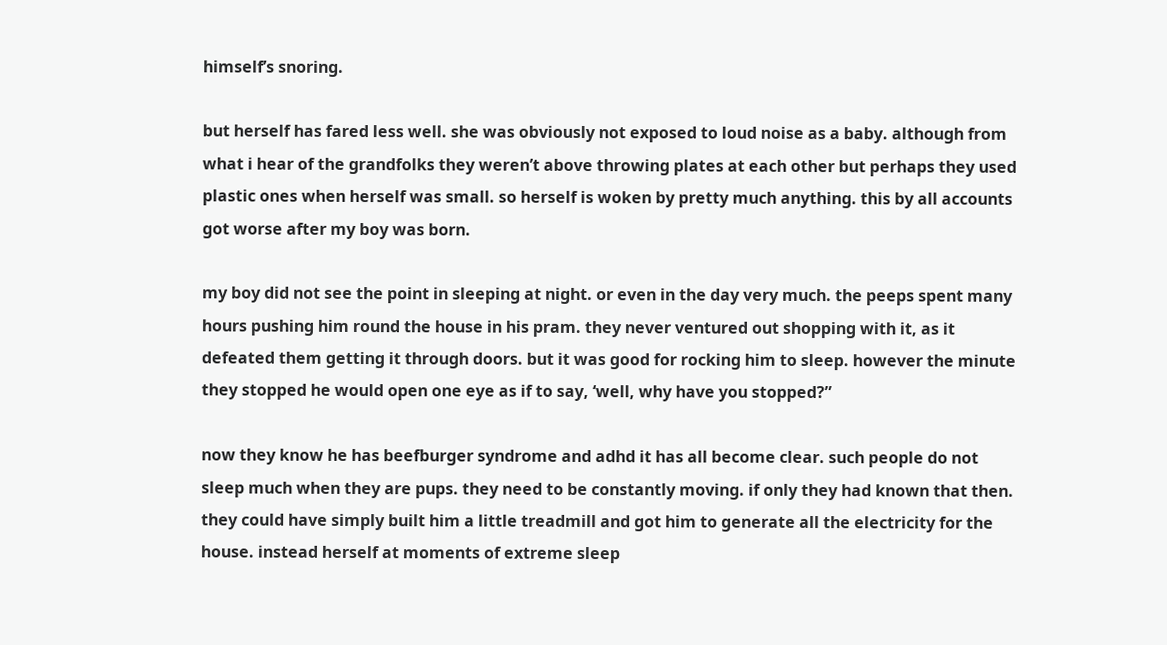himself’s snoring.

but herself has fared less well. she was obviously not exposed to loud noise as a baby. although from what i hear of the grandfolks they weren’t above throwing plates at each other but perhaps they used plastic ones when herself was small. so herself is woken by pretty much anything. this by all accounts got worse after my boy was born.

my boy did not see the point in sleeping at night. or even in the day very much. the peeps spent many hours pushing him round the house in his pram. they never ventured out shopping with it, as it defeated them getting it through doors. but it was good for rocking him to sleep. however the minute they stopped he would open one eye as if to say, ‘well, why have you stopped?”

now they know he has beefburger syndrome and adhd it has all become clear. such people do not sleep much when they are pups. they need to be constantly moving. if only they had known that then. they could have simply built him a little treadmill and got him to generate all the electricity for the house. instead herself at moments of extreme sleep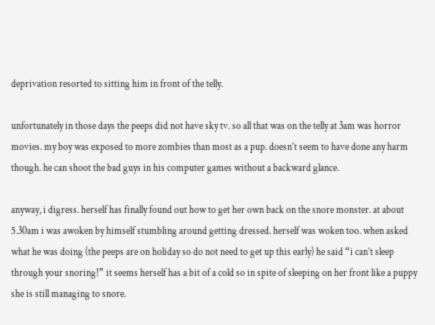deprivation resorted to sitting him in front of the telly.

unfortunately in those days the peeps did not have sky tv. so all that was on the telly at 3am was horror movies. my boy was exposed to more zombies than most as a pup. doesn’t seem to have done any harm though. he can shoot the bad guys in his computer games without a backward glance.

anyway, i digress. herself has finally found out how to get her own back on the snore monster. at about 5.30am i was awoken by himself stumbling around getting dressed. herself was woken too. when asked what he was doing (the peeps are on holiday so do not need to get up this early) he said “i can’t sleep through your snoring!” it seems herself has a bit of a cold so in spite of sleeping on her front like a puppy she is still managing to snore.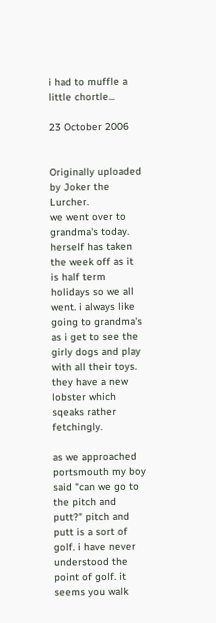i had to muffle a little chortle...

23 October 2006


Originally uploaded by Joker the Lurcher.
we went over to grandma's today. herself has taken the week off as it is half term holidays so we all went. i always like going to grandma's as i get to see the girly dogs and play with all their toys. they have a new lobster which sqeaks rather fetchingly.

as we approached portsmouth my boy said "can we go to the pitch and putt?" pitch and putt is a sort of golf. i have never understood the point of golf. it seems you walk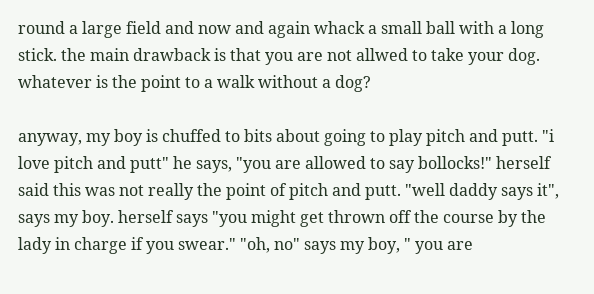round a large field and now and again whack a small ball with a long stick. the main drawback is that you are not allwed to take your dog. whatever is the point to a walk without a dog?

anyway, my boy is chuffed to bits about going to play pitch and putt. "i love pitch and putt" he says, "you are allowed to say bollocks!" herself said this was not really the point of pitch and putt. "well daddy says it", says my boy. herself says "you might get thrown off the course by the lady in charge if you swear." "oh, no" says my boy, " you are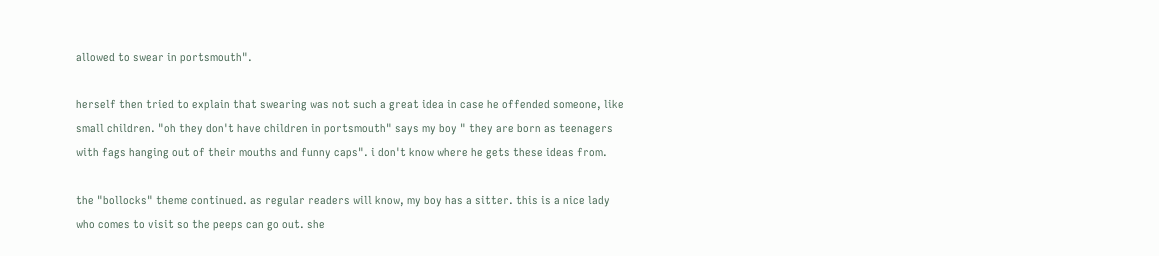allowed to swear in portsmouth".

herself then tried to explain that swearing was not such a great idea in case he offended someone, like small children. "oh they don't have children in portsmouth" says my boy " they are born as teenagers with fags hanging out of their mouths and funny caps". i don't know where he gets these ideas from.

the "bollocks" theme continued. as regular readers will know, my boy has a sitter. this is a nice lady who comes to visit so the peeps can go out. she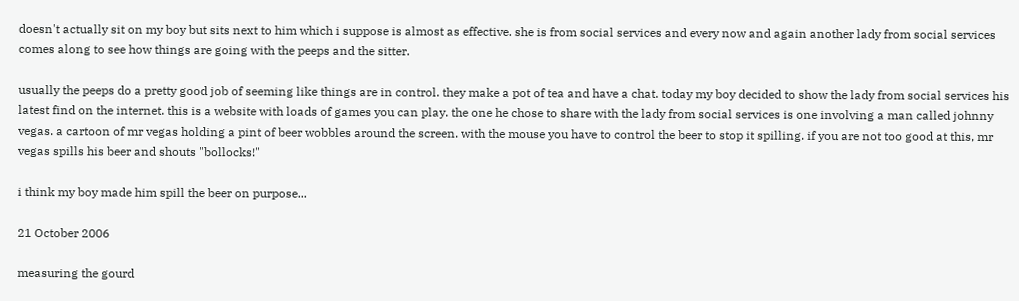doesn't actually sit on my boy but sits next to him which i suppose is almost as effective. she is from social services and every now and again another lady from social services comes along to see how things are going with the peeps and the sitter.

usually the peeps do a pretty good job of seeming like things are in control. they make a pot of tea and have a chat. today my boy decided to show the lady from social services his latest find on the internet. this is a website with loads of games you can play. the one he chose to share with the lady from social services is one involving a man called johnny vegas. a cartoon of mr vegas holding a pint of beer wobbles around the screen. with the mouse you have to control the beer to stop it spilling. if you are not too good at this, mr vegas spills his beer and shouts "bollocks!"

i think my boy made him spill the beer on purpose...

21 October 2006

measuring the gourd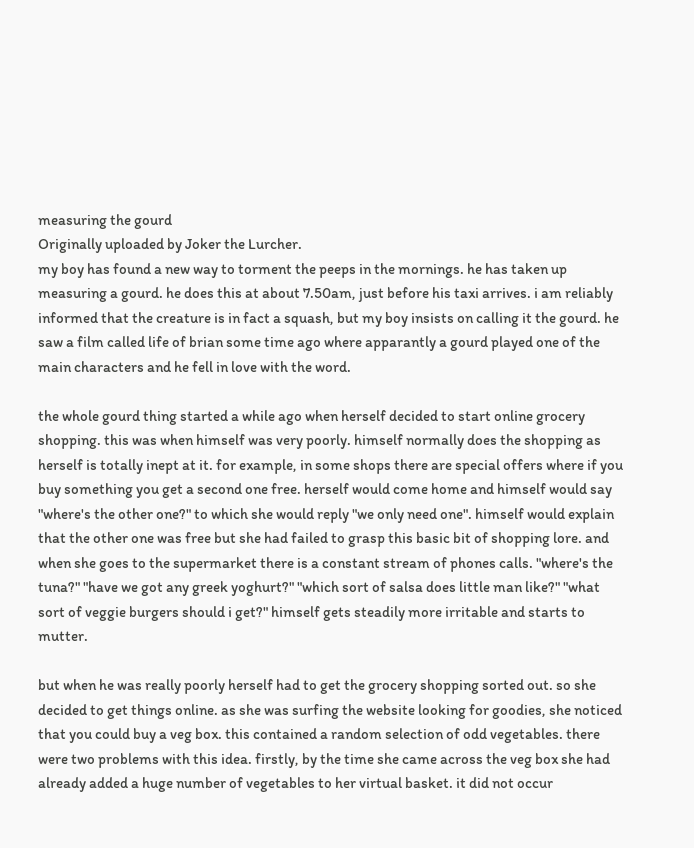measuring the gourd
Originally uploaded by Joker the Lurcher.
my boy has found a new way to torment the peeps in the mornings. he has taken up measuring a gourd. he does this at about 7.50am, just before his taxi arrives. i am reliably informed that the creature is in fact a squash, but my boy insists on calling it the gourd. he saw a film called life of brian some time ago where apparantly a gourd played one of the main characters and he fell in love with the word.

the whole gourd thing started a while ago when herself decided to start online grocery shopping. this was when himself was very poorly. himself normally does the shopping as herself is totally inept at it. for example, in some shops there are special offers where if you buy something you get a second one free. herself would come home and himself would say "where's the other one?" to which she would reply "we only need one". himself would explain that the other one was free but she had failed to grasp this basic bit of shopping lore. and when she goes to the supermarket there is a constant stream of phones calls. "where's the tuna?" "have we got any greek yoghurt?" "which sort of salsa does little man like?" "what sort of veggie burgers should i get?" himself gets steadily more irritable and starts to mutter.

but when he was really poorly herself had to get the grocery shopping sorted out. so she decided to get things online. as she was surfing the website looking for goodies, she noticed that you could buy a veg box. this contained a random selection of odd vegetables. there were two problems with this idea. firstly, by the time she came across the veg box she had already added a huge number of vegetables to her virtual basket. it did not occur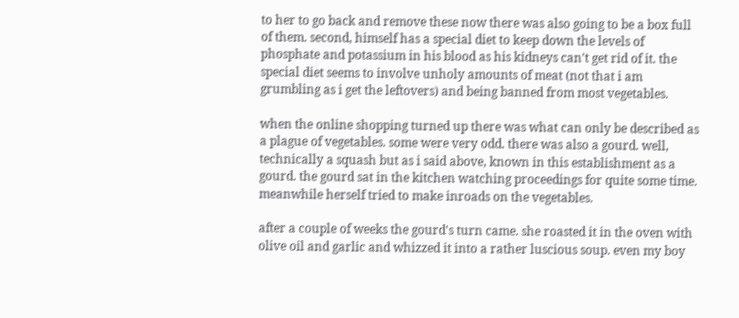to her to go back and remove these now there was also going to be a box full of them. second, himself has a special diet to keep down the levels of phosphate and potassium in his blood as his kidneys can't get rid of it. the special diet seems to involve unholy amounts of meat (not that i am grumbling as i get the leftovers) and being banned from most vegetables.

when the online shopping turned up there was what can only be described as a plague of vegetables. some were very odd. there was also a gourd. well, technically a squash but as i said above, known in this establishment as a gourd. the gourd sat in the kitchen watching proceedings for quite some time. meanwhile herself tried to make inroads on the vegetables.

after a couple of weeks the gourd's turn came. she roasted it in the oven with olive oil and garlic and whizzed it into a rather luscious soup. even my boy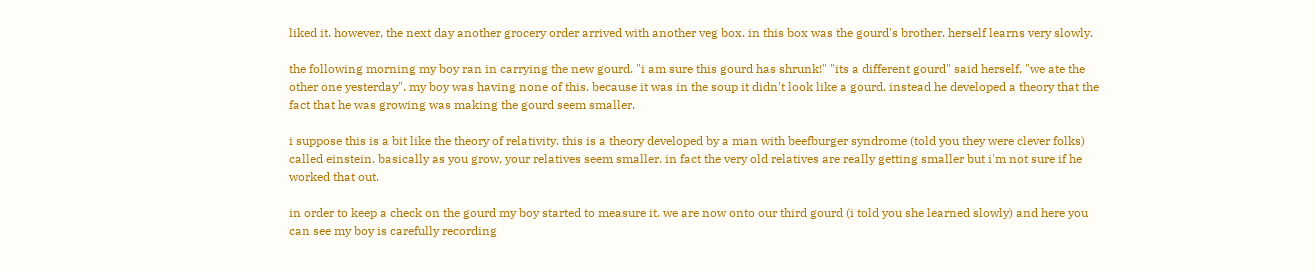liked it. however, the next day another grocery order arrived with another veg box. in this box was the gourd's brother. herself learns very slowly.

the following morning my boy ran in carrying the new gourd. "i am sure this gourd has shrunk!" "its a different gourd" said herself, "we ate the other one yesterday". my boy was having none of this. because it was in the soup it didn't look like a gourd. instead he developed a theory that the fact that he was growing was making the gourd seem smaller.

i suppose this is a bit like the theory of relativity. this is a theory developed by a man with beefburger syndrome (told you they were clever folks) called einstein. basically as you grow, your relatives seem smaller. in fact the very old relatives are really getting smaller but i'm not sure if he worked that out.

in order to keep a check on the gourd my boy started to measure it. we are now onto our third gourd (i told you she learned slowly) and here you can see my boy is carefully recording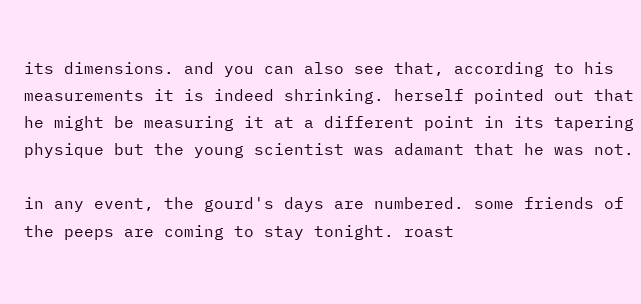its dimensions. and you can also see that, according to his measurements it is indeed shrinking. herself pointed out that he might be measuring it at a different point in its tapering physique but the young scientist was adamant that he was not.

in any event, the gourd's days are numbered. some friends of the peeps are coming to stay tonight. roast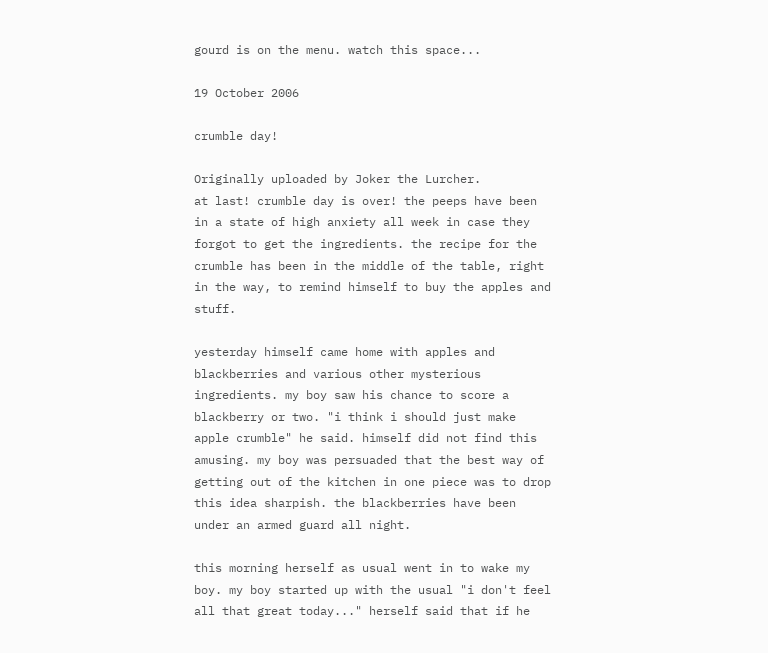gourd is on the menu. watch this space...

19 October 2006

crumble day!

Originally uploaded by Joker the Lurcher.
at last! crumble day is over! the peeps have been in a state of high anxiety all week in case they forgot to get the ingredients. the recipe for the crumble has been in the middle of the table, right in the way, to remind himself to buy the apples and stuff.

yesterday himself came home with apples and blackberries and various other mysterious ingredients. my boy saw his chance to score a blackberry or two. "i think i should just make apple crumble" he said. himself did not find this amusing. my boy was persuaded that the best way of getting out of the kitchen in one piece was to drop this idea sharpish. the blackberries have been under an armed guard all night.

this morning herself as usual went in to wake my boy. my boy started up with the usual "i don't feel all that great today..." herself said that if he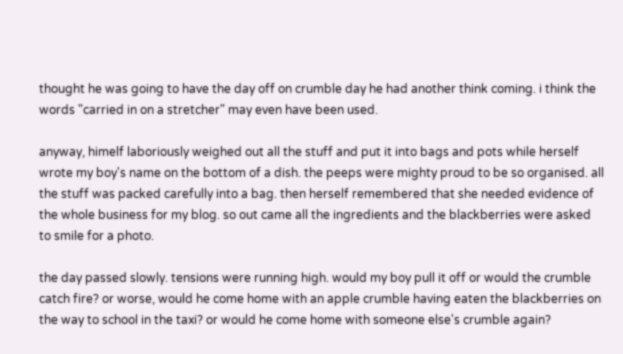thought he was going to have the day off on crumble day he had another think coming. i think the words "carried in on a stretcher" may even have been used.

anyway, himelf laboriously weighed out all the stuff and put it into bags and pots while herself wrote my boy's name on the bottom of a dish. the peeps were mighty proud to be so organised. all the stuff was packed carefully into a bag. then herself remembered that she needed evidence of the whole business for my blog. so out came all the ingredients and the blackberries were asked to smile for a photo.

the day passed slowly. tensions were running high. would my boy pull it off or would the crumble catch fire? or worse, would he come home with an apple crumble having eaten the blackberries on the way to school in the taxi? or would he come home with someone else's crumble again?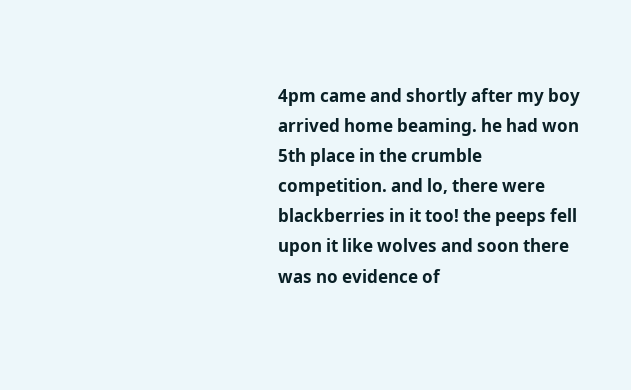4pm came and shortly after my boy arrived home beaming. he had won 5th place in the crumble competition. and lo, there were blackberries in it too! the peeps fell upon it like wolves and soon there was no evidence of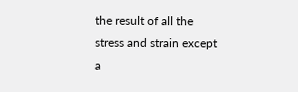the result of all the stress and strain except a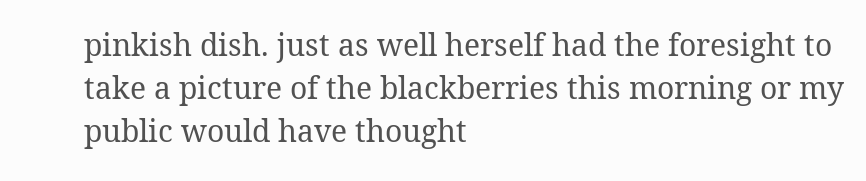pinkish dish. just as well herself had the foresight to take a picture of the blackberries this morning or my public would have thought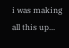i was making all this up...